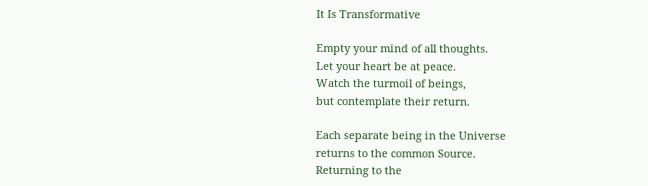It Is Transformative

Empty your mind of all thoughts.
Let your heart be at peace.
Watch the turmoil of beings,
but contemplate their return.

Each separate being in the Universe
returns to the common Source.
Returning to the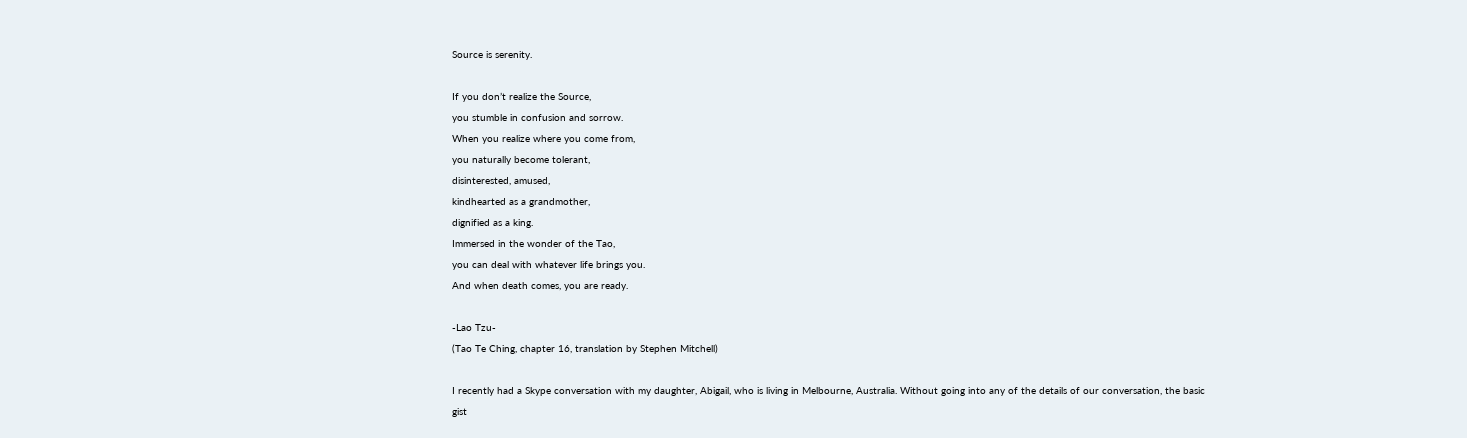Source is serenity.

If you don’t realize the Source,
you stumble in confusion and sorrow.
When you realize where you come from,
you naturally become tolerant,
disinterested, amused,
kindhearted as a grandmother,
dignified as a king.
Immersed in the wonder of the Tao,
you can deal with whatever life brings you.
And when death comes, you are ready.

-Lao Tzu-
(Tao Te Ching, chapter 16, translation by Stephen Mitchell)

I recently had a Skype conversation with my daughter, Abigail, who is living in Melbourne, Australia. Without going into any of the details of our conversation, the basic gist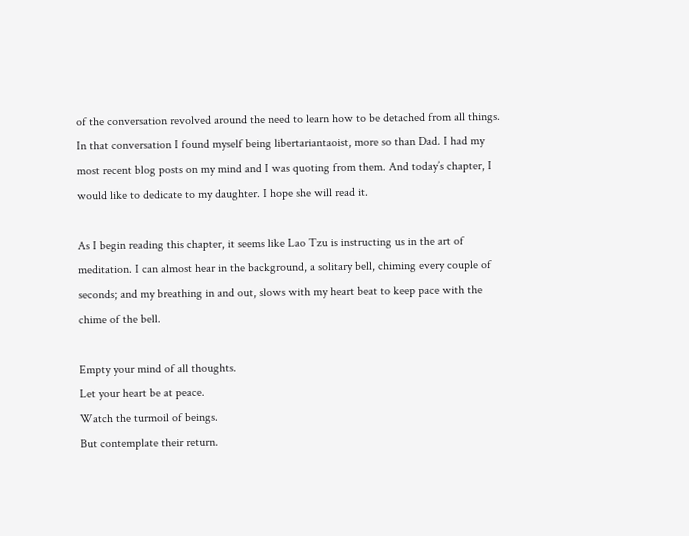of the conversation revolved around the need to learn how to be detached from all things. In that conversation I found myself being libertariantaoist, more so than Dad. I had my most recent blog posts on my mind and I was quoting from them. And today’s chapter, I would like to dedicate to my daughter. I hope she will read it.

As I begin reading this chapter, it seems like Lao Tzu is instructing us in the art of meditation. I can almost hear in the background, a solitary bell, chiming every couple of seconds; and my breathing in and out, slows with my heart beat to keep pace with the chime of the bell.

Empty your mind of all thoughts.
Let your heart be at peace.
Watch the turmoil of beings.
But contemplate their return.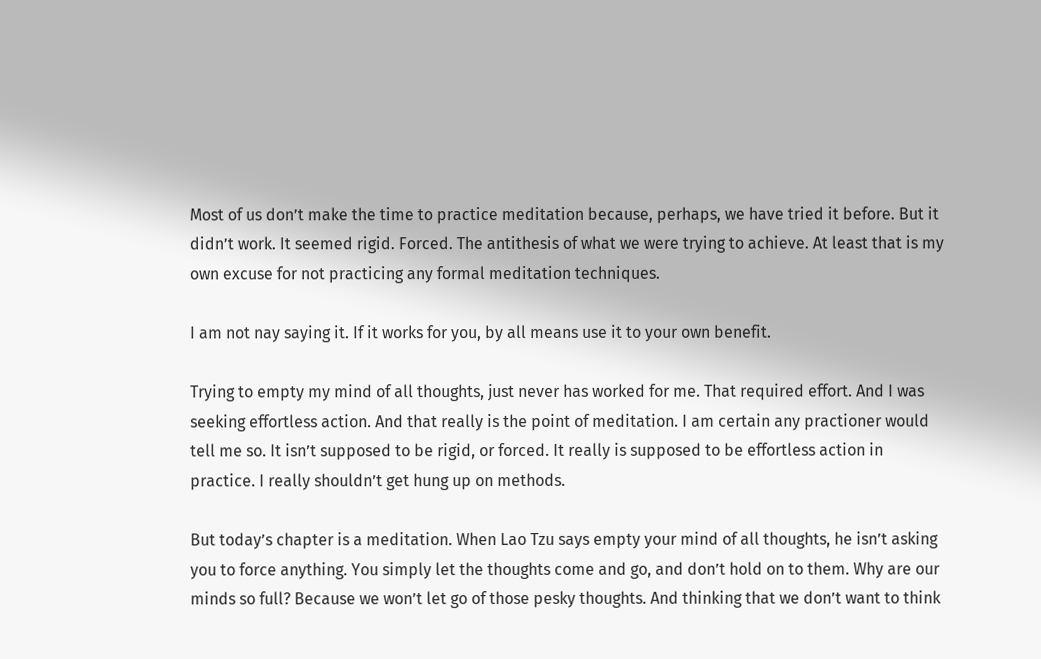Most of us don’t make the time to practice meditation because, perhaps, we have tried it before. But it didn’t work. It seemed rigid. Forced. The antithesis of what we were trying to achieve. At least that is my own excuse for not practicing any formal meditation techniques.

I am not nay saying it. If it works for you, by all means use it to your own benefit.

Trying to empty my mind of all thoughts, just never has worked for me. That required effort. And I was seeking effortless action. And that really is the point of meditation. I am certain any practioner would tell me so. It isn’t supposed to be rigid, or forced. It really is supposed to be effortless action in practice. I really shouldn’t get hung up on methods.

But today’s chapter is a meditation. When Lao Tzu says empty your mind of all thoughts, he isn’t asking you to force anything. You simply let the thoughts come and go, and don’t hold on to them. Why are our minds so full? Because we won’t let go of those pesky thoughts. And thinking that we don’t want to think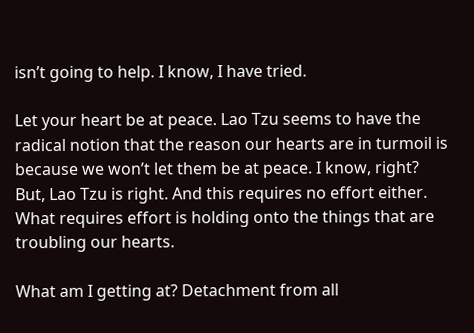isn’t going to help. I know, I have tried.

Let your heart be at peace. Lao Tzu seems to have the radical notion that the reason our hearts are in turmoil is because we won’t let them be at peace. I know, right? But, Lao Tzu is right. And this requires no effort either. What requires effort is holding onto the things that are troubling our hearts.

What am I getting at? Detachment from all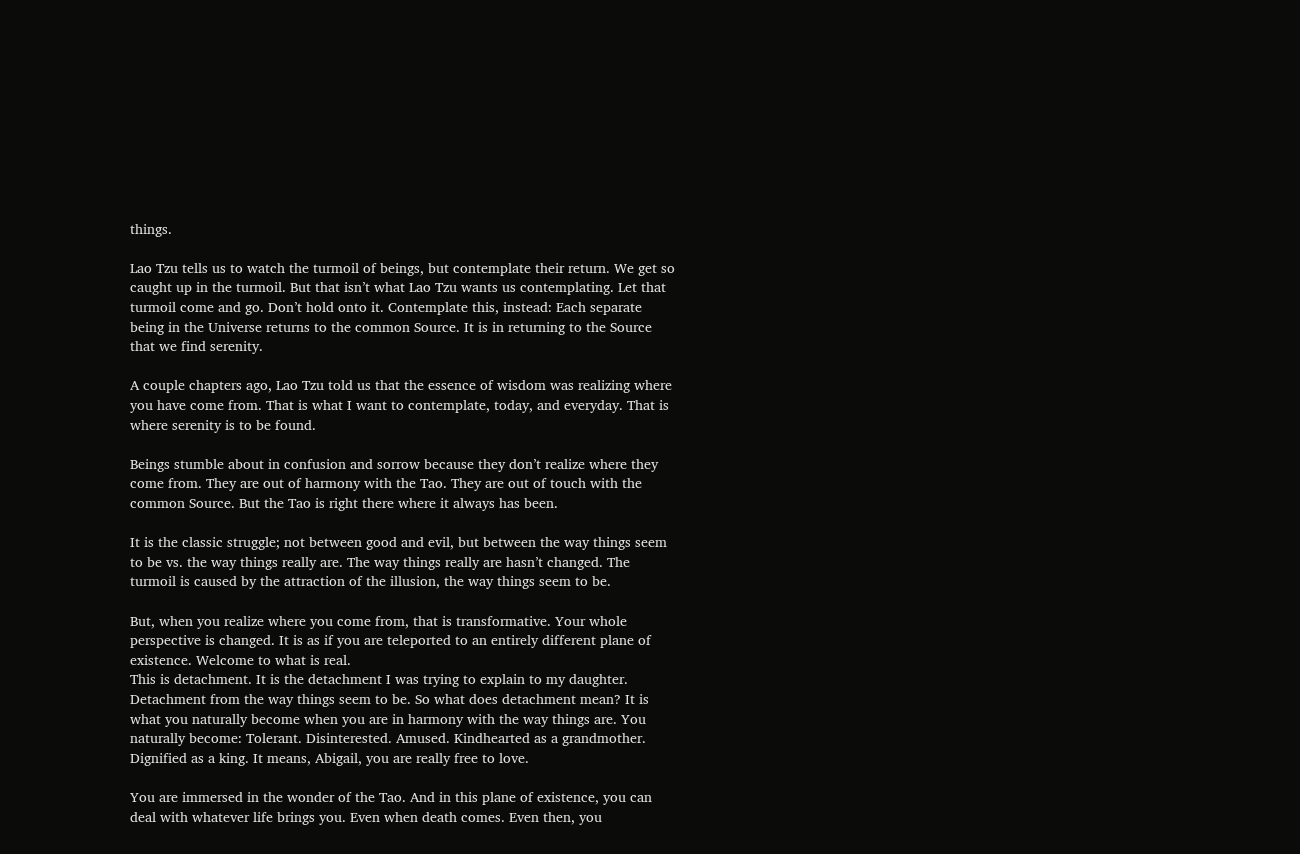things.

Lao Tzu tells us to watch the turmoil of beings, but contemplate their return. We get so caught up in the turmoil. But that isn’t what Lao Tzu wants us contemplating. Let that turmoil come and go. Don’t hold onto it. Contemplate this, instead: Each separate being in the Universe returns to the common Source. It is in returning to the Source that we find serenity.

A couple chapters ago, Lao Tzu told us that the essence of wisdom was realizing where you have come from. That is what I want to contemplate, today, and everyday. That is where serenity is to be found.

Beings stumble about in confusion and sorrow because they don’t realize where they come from. They are out of harmony with the Tao. They are out of touch with the common Source. But the Tao is right there where it always has been.

It is the classic struggle; not between good and evil, but between the way things seem to be vs. the way things really are. The way things really are hasn’t changed. The turmoil is caused by the attraction of the illusion, the way things seem to be.

But, when you realize where you come from, that is transformative. Your whole perspective is changed. It is as if you are teleported to an entirely different plane of existence. Welcome to what is real.
This is detachment. It is the detachment I was trying to explain to my daughter. Detachment from the way things seem to be. So what does detachment mean? It is what you naturally become when you are in harmony with the way things are. You naturally become: Tolerant. Disinterested. Amused. Kindhearted as a grandmother. Dignified as a king. It means, Abigail, you are really free to love.

You are immersed in the wonder of the Tao. And in this plane of existence, you can deal with whatever life brings you. Even when death comes. Even then, you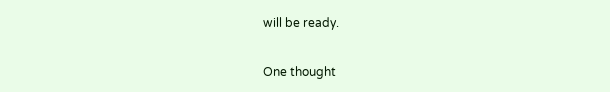will be ready.

One thought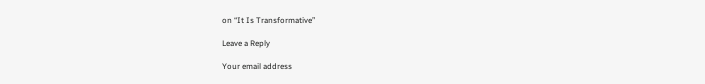on “It Is Transformative”

Leave a Reply

Your email address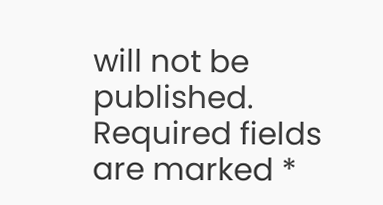will not be published. Required fields are marked *